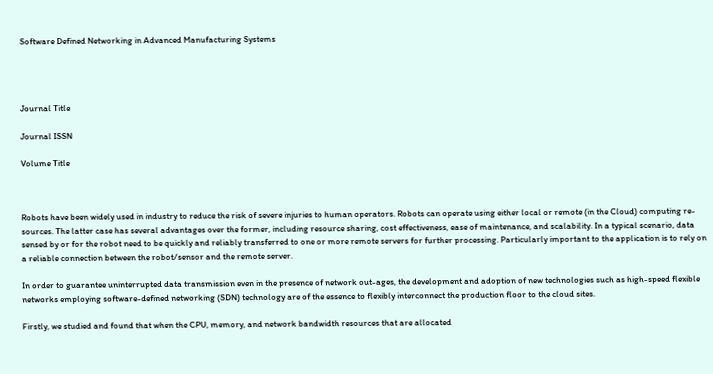Software Defined Networking in Advanced Manufacturing Systems




Journal Title

Journal ISSN

Volume Title



Robots have been widely used in industry to reduce the risk of severe injuries to human operators. Robots can operate using either local or remote (in the Cloud) computing re-sources. The latter case has several advantages over the former, including resource sharing, cost effectiveness, ease of maintenance, and scalability. In a typical scenario, data sensed by or for the robot need to be quickly and reliably transferred to one or more remote servers for further processing. Particularly important to the application is to rely on a reliable connection between the robot/sensor and the remote server.

In order to guarantee uninterrupted data transmission even in the presence of network out-ages, the development and adoption of new technologies such as high-speed flexible networks employing software-defined networking (SDN) technology are of the essence to flexibly interconnect the production floor to the cloud sites.

Firstly, we studied and found that when the CPU, memory, and network bandwidth resources that are allocated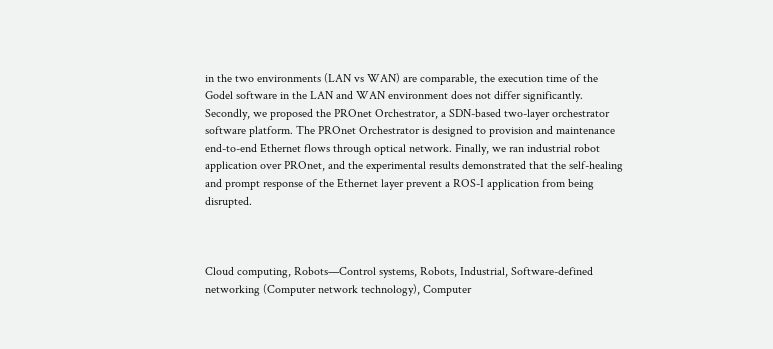in the two environments (LAN vs WAN) are comparable, the execution time of the Godel software in the LAN and WAN environment does not differ significantly. Secondly, we proposed the PROnet Orchestrator, a SDN-based two-layer orchestrator software platform. The PROnet Orchestrator is designed to provision and maintenance end-to-end Ethernet flows through optical network. Finally, we ran industrial robot application over PROnet, and the experimental results demonstrated that the self-healing and prompt response of the Ethernet layer prevent a ROS-I application from being disrupted.



Cloud computing, Robots—Control systems, Robots, Industrial, Software-defined networking (Computer network technology), Computer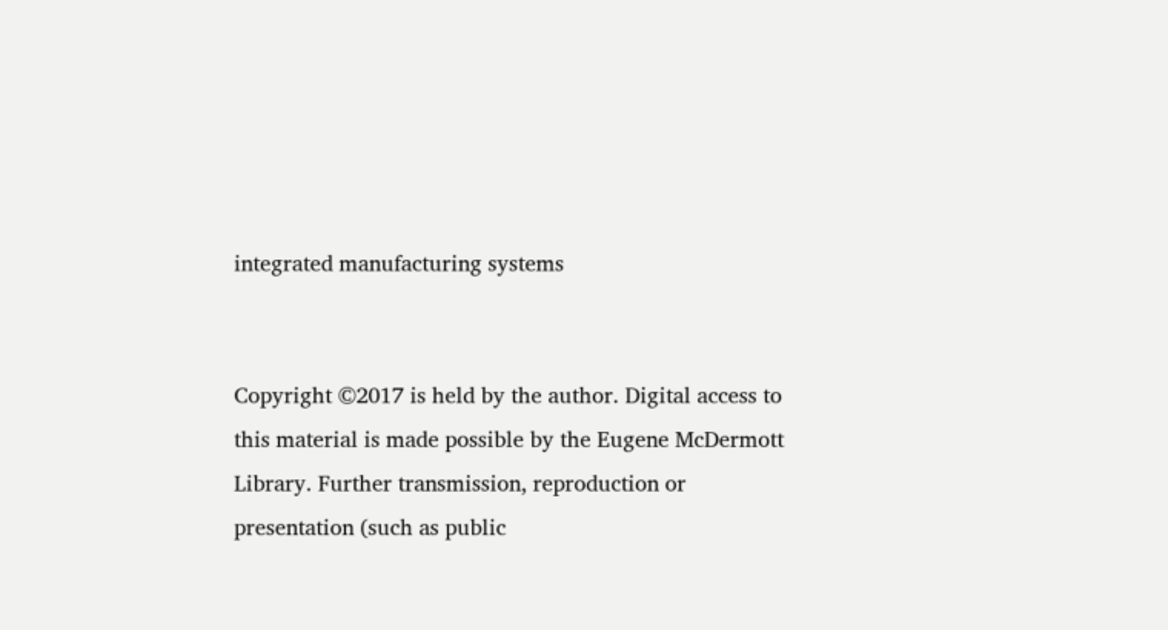integrated manufacturing systems


Copyright ©2017 is held by the author. Digital access to this material is made possible by the Eugene McDermott Library. Further transmission, reproduction or presentation (such as public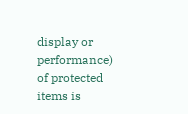display or performance) of protected items is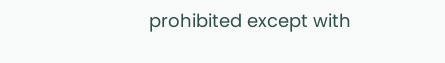prohibited except with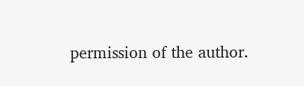permission of the author.